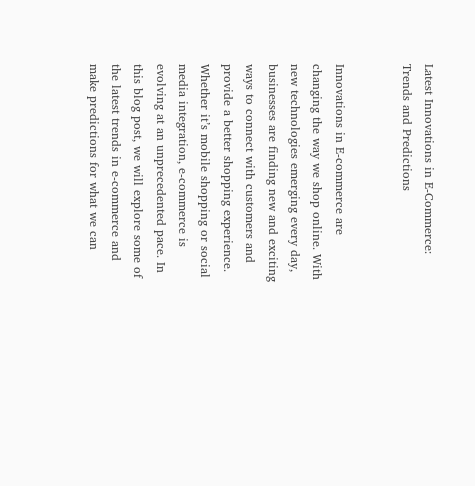Latest Innovations in E-Commerce: Trends and Predictions


Innovations in E-commerce are changing the way we shop online. With new technologies emerging every day, businesses are finding new and exciting ways to connect with customers and provide a better shopping experience. Whether it’s mobile shopping or social media integration, e-commerce is evolving at an unprecedented pace. In this blog post, we will explore some of the latest trends in e-commerce and make predictions for what we can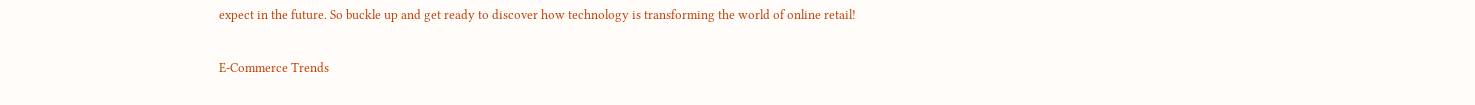expect in the future. So buckle up and get ready to discover how technology is transforming the world of online retail!

E-Commerce Trends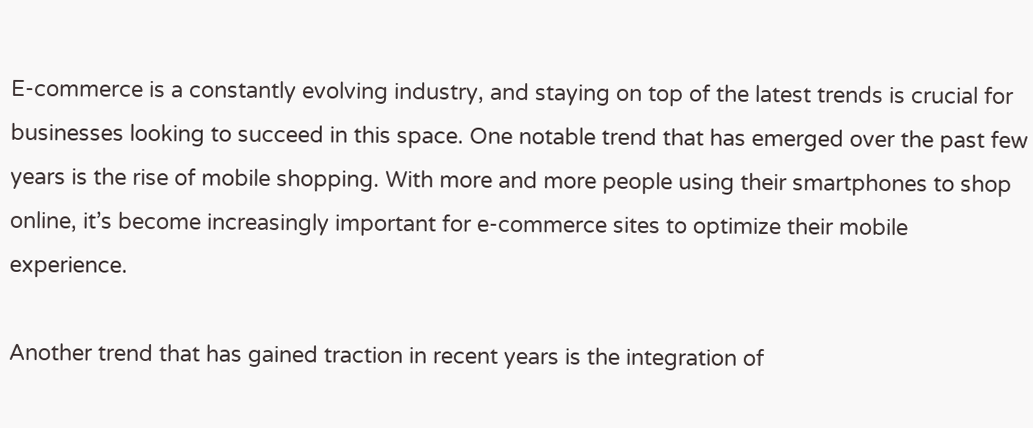E-commerce is a constantly evolving industry, and staying on top of the latest trends is crucial for businesses looking to succeed in this space. One notable trend that has emerged over the past few years is the rise of mobile shopping. With more and more people using their smartphones to shop online, it’s become increasingly important for e-commerce sites to optimize their mobile experience.

Another trend that has gained traction in recent years is the integration of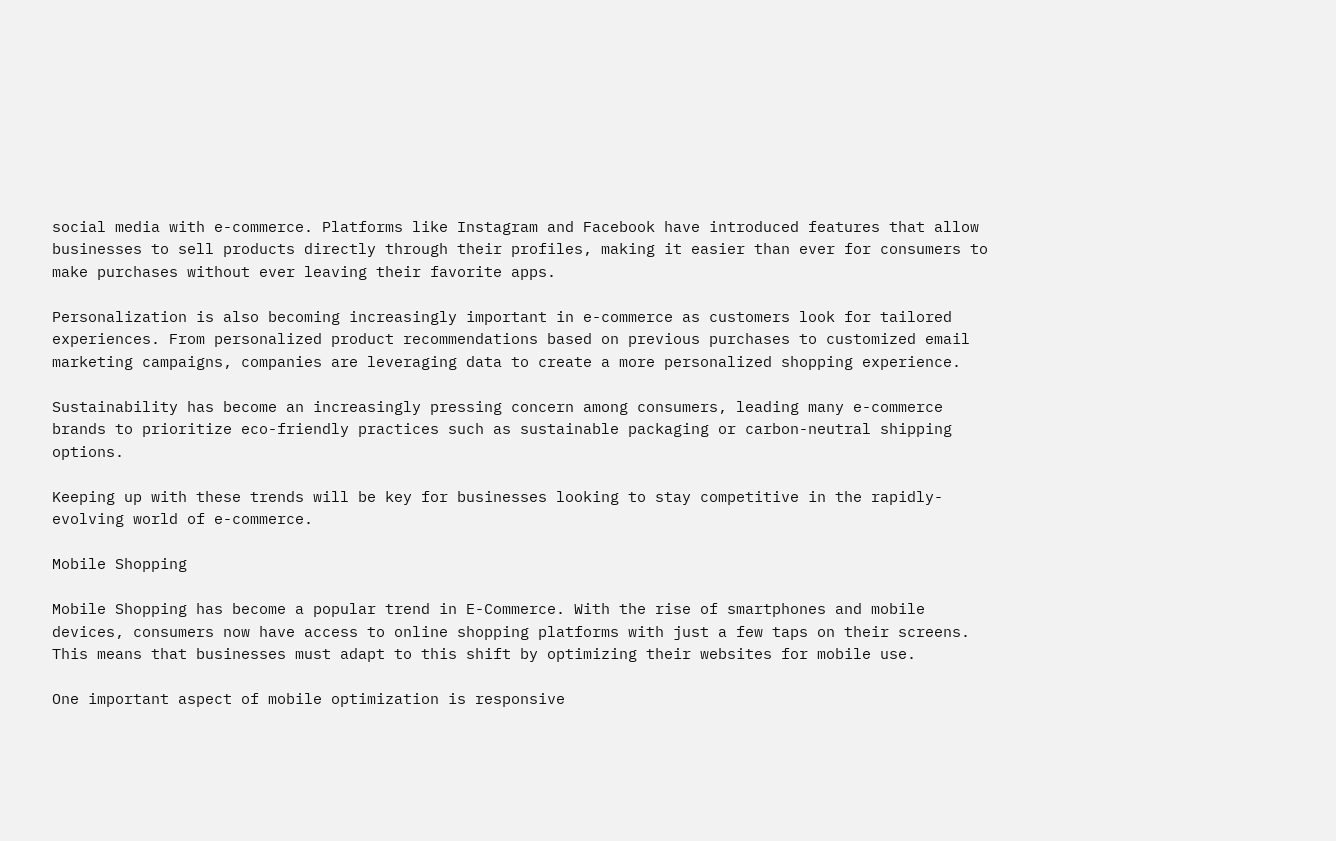social media with e-commerce. Platforms like Instagram and Facebook have introduced features that allow businesses to sell products directly through their profiles, making it easier than ever for consumers to make purchases without ever leaving their favorite apps.

Personalization is also becoming increasingly important in e-commerce as customers look for tailored experiences. From personalized product recommendations based on previous purchases to customized email marketing campaigns, companies are leveraging data to create a more personalized shopping experience.

Sustainability has become an increasingly pressing concern among consumers, leading many e-commerce brands to prioritize eco-friendly practices such as sustainable packaging or carbon-neutral shipping options.

Keeping up with these trends will be key for businesses looking to stay competitive in the rapidly-evolving world of e-commerce.

Mobile Shopping

Mobile Shopping has become a popular trend in E-Commerce. With the rise of smartphones and mobile devices, consumers now have access to online shopping platforms with just a few taps on their screens. This means that businesses must adapt to this shift by optimizing their websites for mobile use.

One important aspect of mobile optimization is responsive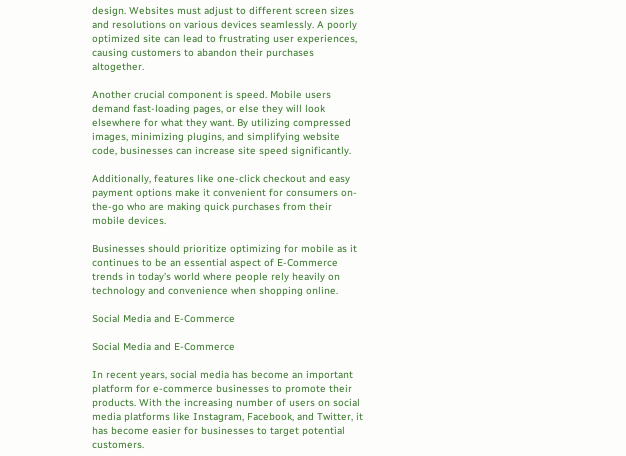design. Websites must adjust to different screen sizes and resolutions on various devices seamlessly. A poorly optimized site can lead to frustrating user experiences, causing customers to abandon their purchases altogether.

Another crucial component is speed. Mobile users demand fast-loading pages, or else they will look elsewhere for what they want. By utilizing compressed images, minimizing plugins, and simplifying website code, businesses can increase site speed significantly.

Additionally, features like one-click checkout and easy payment options make it convenient for consumers on-the-go who are making quick purchases from their mobile devices.

Businesses should prioritize optimizing for mobile as it continues to be an essential aspect of E-Commerce trends in today’s world where people rely heavily on technology and convenience when shopping online.

Social Media and E-Commerce

Social Media and E-Commerce

In recent years, social media has become an important platform for e-commerce businesses to promote their products. With the increasing number of users on social media platforms like Instagram, Facebook, and Twitter, it has become easier for businesses to target potential customers.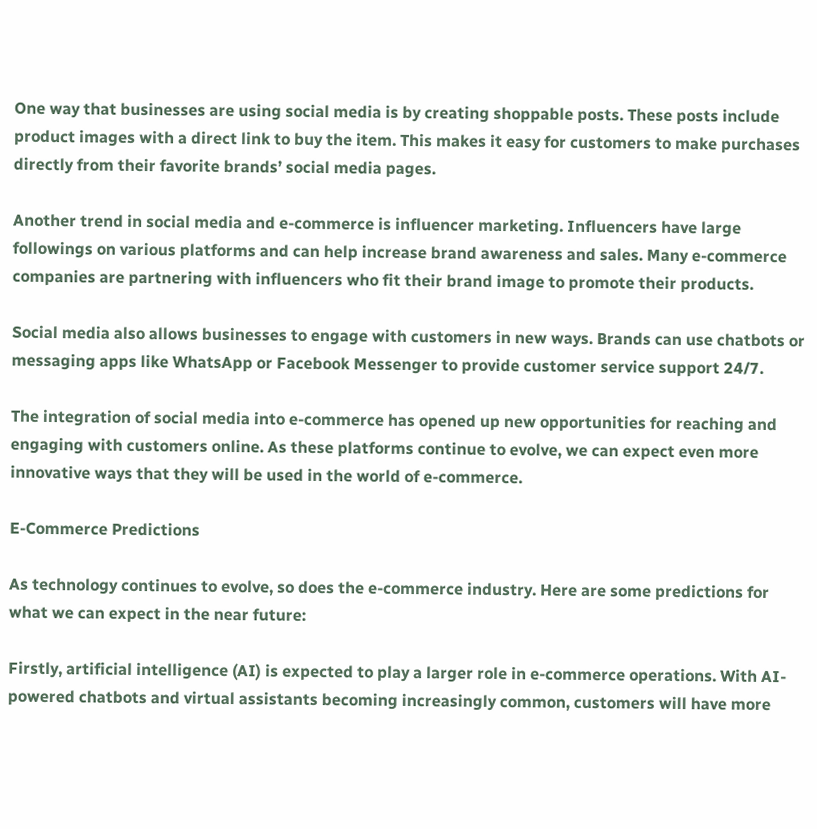One way that businesses are using social media is by creating shoppable posts. These posts include product images with a direct link to buy the item. This makes it easy for customers to make purchases directly from their favorite brands’ social media pages.

Another trend in social media and e-commerce is influencer marketing. Influencers have large followings on various platforms and can help increase brand awareness and sales. Many e-commerce companies are partnering with influencers who fit their brand image to promote their products.

Social media also allows businesses to engage with customers in new ways. Brands can use chatbots or messaging apps like WhatsApp or Facebook Messenger to provide customer service support 24/7.

The integration of social media into e-commerce has opened up new opportunities for reaching and engaging with customers online. As these platforms continue to evolve, we can expect even more innovative ways that they will be used in the world of e-commerce.

E-Commerce Predictions

As technology continues to evolve, so does the e-commerce industry. Here are some predictions for what we can expect in the near future:

Firstly, artificial intelligence (AI) is expected to play a larger role in e-commerce operations. With AI-powered chatbots and virtual assistants becoming increasingly common, customers will have more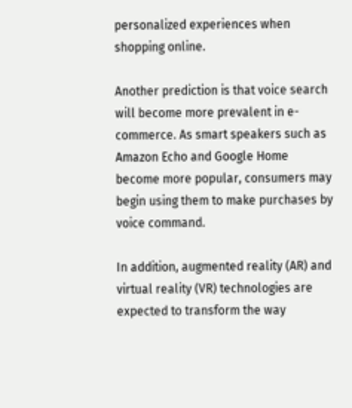personalized experiences when shopping online.

Another prediction is that voice search will become more prevalent in e-commerce. As smart speakers such as Amazon Echo and Google Home become more popular, consumers may begin using them to make purchases by voice command.

In addition, augmented reality (AR) and virtual reality (VR) technologies are expected to transform the way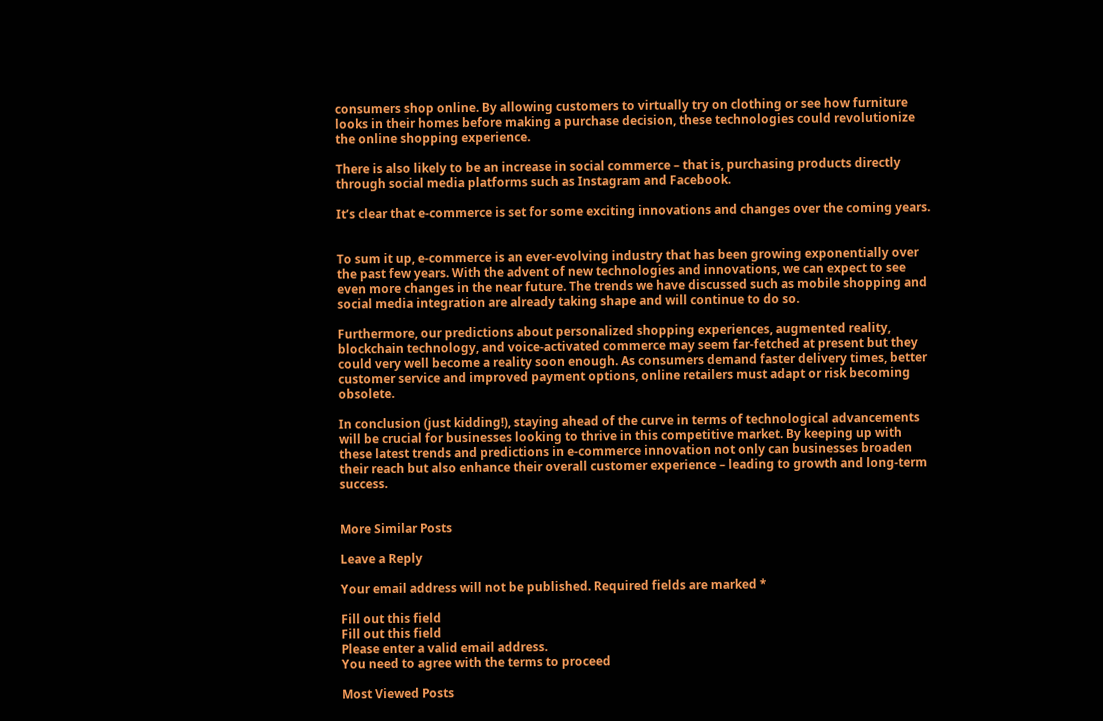consumers shop online. By allowing customers to virtually try on clothing or see how furniture looks in their homes before making a purchase decision, these technologies could revolutionize the online shopping experience.

There is also likely to be an increase in social commerce – that is, purchasing products directly through social media platforms such as Instagram and Facebook.

It’s clear that e-commerce is set for some exciting innovations and changes over the coming years.


To sum it up, e-commerce is an ever-evolving industry that has been growing exponentially over the past few years. With the advent of new technologies and innovations, we can expect to see even more changes in the near future. The trends we have discussed such as mobile shopping and social media integration are already taking shape and will continue to do so.

Furthermore, our predictions about personalized shopping experiences, augmented reality, blockchain technology, and voice-activated commerce may seem far-fetched at present but they could very well become a reality soon enough. As consumers demand faster delivery times, better customer service and improved payment options, online retailers must adapt or risk becoming obsolete.

In conclusion (just kidding!), staying ahead of the curve in terms of technological advancements will be crucial for businesses looking to thrive in this competitive market. By keeping up with these latest trends and predictions in e-commerce innovation not only can businesses broaden their reach but also enhance their overall customer experience – leading to growth and long-term success.


More Similar Posts

Leave a Reply

Your email address will not be published. Required fields are marked *

Fill out this field
Fill out this field
Please enter a valid email address.
You need to agree with the terms to proceed

Most Viewed Posts